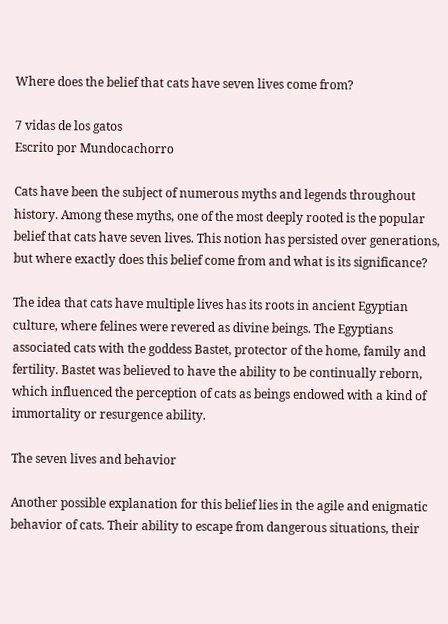Where does the belief that cats have seven lives come from?

7 vidas de los gatos
Escrito por Mundocachorro

Cats have been the subject of numerous myths and legends throughout history. Among these myths, one of the most deeply rooted is the popular belief that cats have seven lives. This notion has persisted over generations, but where exactly does this belief come from and what is its significance?

The idea that cats have multiple lives has its roots in ancient Egyptian culture, where felines were revered as divine beings. The Egyptians associated cats with the goddess Bastet, protector of the home, family and fertility. Bastet was believed to have the ability to be continually reborn, which influenced the perception of cats as beings endowed with a kind of immortality or resurgence ability.

The seven lives and behavior

Another possible explanation for this belief lies in the agile and enigmatic behavior of cats. Their ability to escape from dangerous situations, their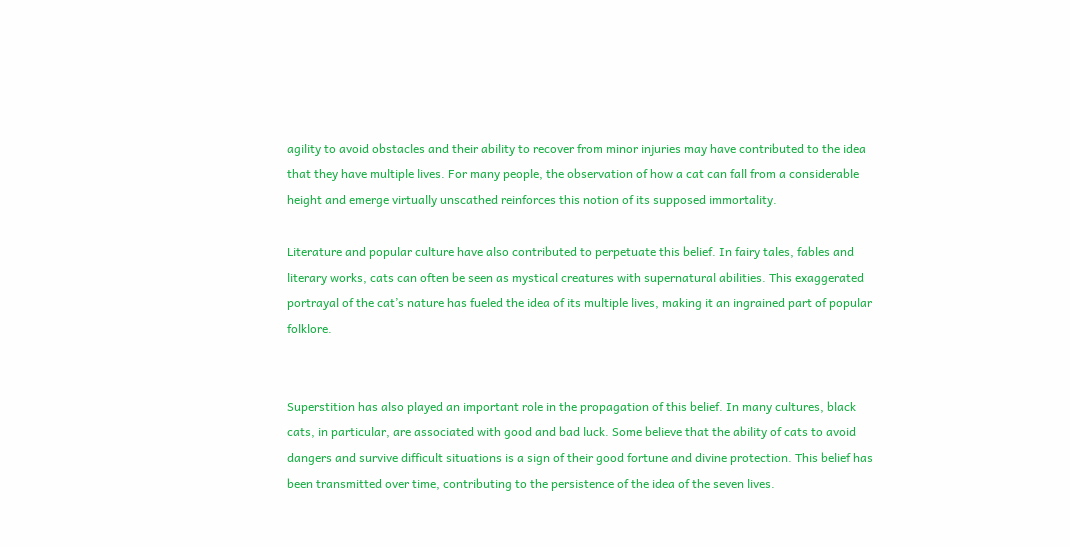agility to avoid obstacles and their ability to recover from minor injuries may have contributed to the idea that they have multiple lives. For many people, the observation of how a cat can fall from a considerable height and emerge virtually unscathed reinforces this notion of its supposed immortality.

Literature and popular culture have also contributed to perpetuate this belief. In fairy tales, fables and literary works, cats can often be seen as mystical creatures with supernatural abilities. This exaggerated portrayal of the cat’s nature has fueled the idea of its multiple lives, making it an ingrained part of popular folklore.


Superstition has also played an important role in the propagation of this belief. In many cultures, black cats, in particular, are associated with good and bad luck. Some believe that the ability of cats to avoid dangers and survive difficult situations is a sign of their good fortune and divine protection. This belief has been transmitted over time, contributing to the persistence of the idea of the seven lives.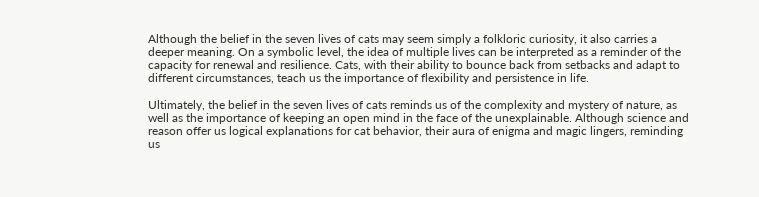Although the belief in the seven lives of cats may seem simply a folkloric curiosity, it also carries a deeper meaning. On a symbolic level, the idea of multiple lives can be interpreted as a reminder of the capacity for renewal and resilience. Cats, with their ability to bounce back from setbacks and adapt to different circumstances, teach us the importance of flexibility and persistence in life.

Ultimately, the belief in the seven lives of cats reminds us of the complexity and mystery of nature, as well as the importance of keeping an open mind in the face of the unexplainable. Although science and reason offer us logical explanations for cat behavior, their aura of enigma and magic lingers, reminding us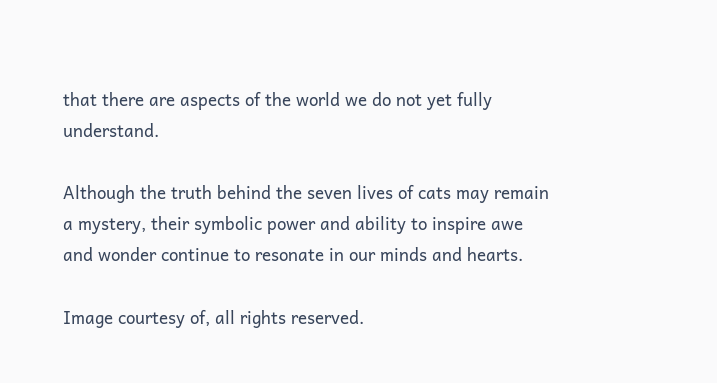that there are aspects of the world we do not yet fully understand.

Although the truth behind the seven lives of cats may remain a mystery, their symbolic power and ability to inspire awe and wonder continue to resonate in our minds and hearts.

Image courtesy of, all rights reserved.